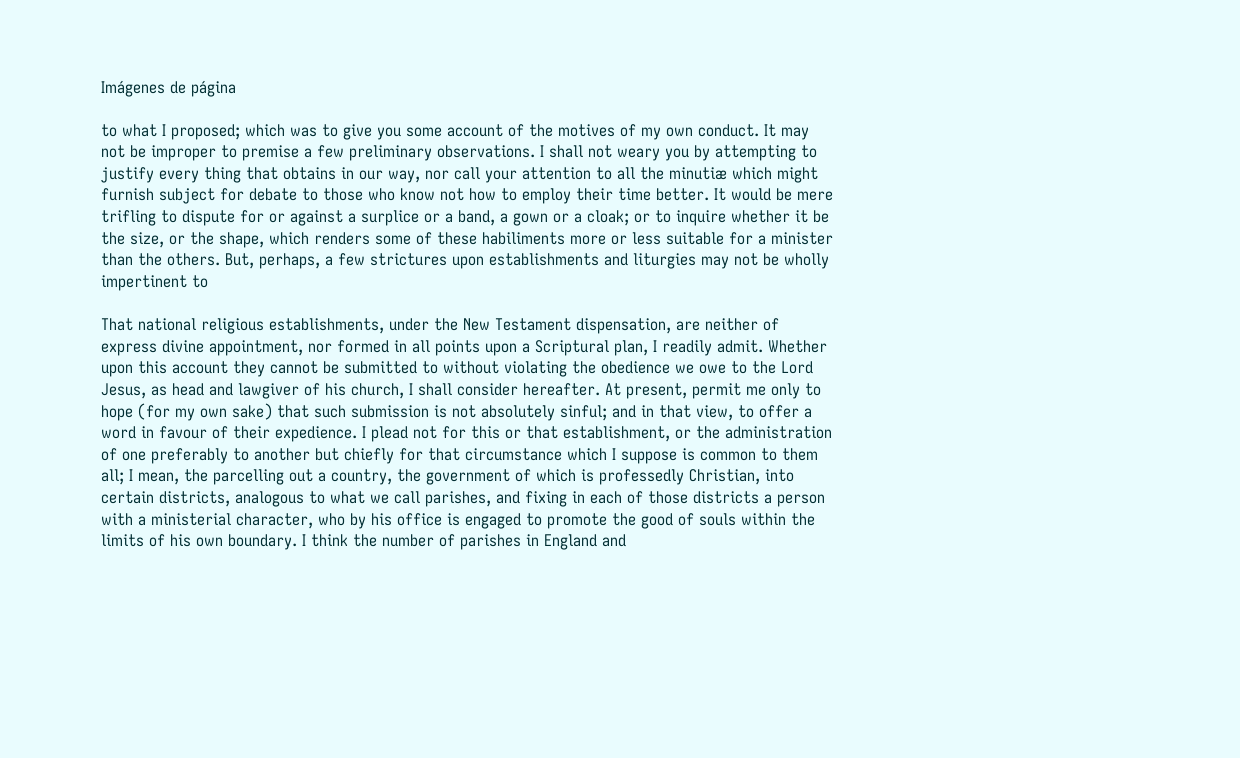Imágenes de página

to what I proposed; which was to give you some account of the motives of my own conduct. It may not be improper to premise a few preliminary observations. I shall not weary you by attempting to justify every thing that obtains in our way, nor call your attention to all the minutiæ which might furnish subject for debate to those who know not how to employ their time better. It would be mere trifling to dispute for or against a surplice or a band, a gown or a cloak; or to inquire whether it be the size, or the shape, which renders some of these habiliments more or less suitable for a minister than the others. But, perhaps, a few strictures upon establishments and liturgies may not be wholly impertinent to

That national religious establishments, under the New Testament dispensation, are neither of express divine appointment, nor formed in all points upon a Scriptural plan, I readily admit. Whether upon this account they cannot be submitted to without violating the obedience we owe to the Lord Jesus, as head and lawgiver of his church, I shall consider hereafter. At present, permit me only to hope (for my own sake) that such submission is not absolutely sinful; and in that view, to offer a word in favour of their expedience. I plead not for this or that establishment, or the administration of one preferably to another but chiefly for that circumstance which I suppose is common to them all; I mean, the parcelling out a country, the government of which is professedly Christian, into certain districts, analogous to what we call parishes, and fixing in each of those districts a person with a ministerial character, who by his office is engaged to promote the good of souls within the limits of his own boundary. I think the number of parishes in England and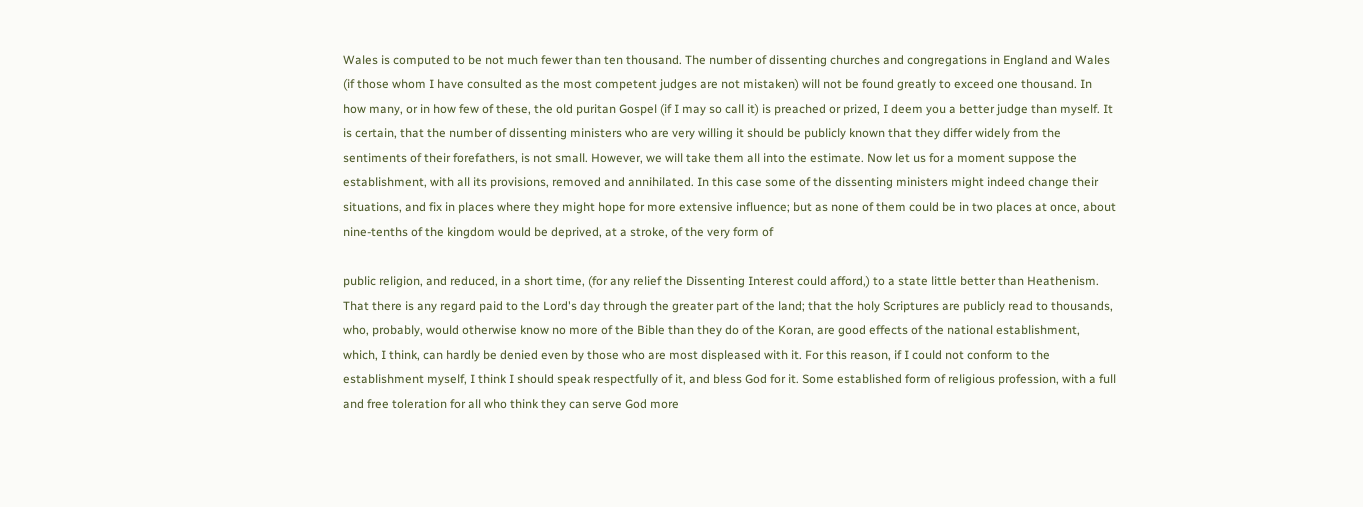Wales is computed to be not much fewer than ten thousand. The number of dissenting churches and congregations in England and Wales (if those whom I have consulted as the most competent judges are not mistaken) will not be found greatly to exceed one thousand. In how many, or in how few of these, the old puritan Gospel (if I may so call it) is preached or prized, I deem you a better judge than myself. It is certain, that the number of dissenting ministers who are very willing it should be publicly known that they differ widely from the sentiments of their forefathers, is not small. However, we will take them all into the estimate. Now let us for a moment suppose the establishment, with all its provisions, removed and annihilated. In this case some of the dissenting ministers might indeed change their situations, and fix in places where they might hope for more extensive influence; but as none of them could be in two places at once, about nine-tenths of the kingdom would be deprived, at a stroke, of the very form of

public religion, and reduced, in a short time, (for any relief the Dissenting Interest could afford,) to a state little better than Heathenism. That there is any regard paid to the Lord's day through the greater part of the land; that the holy Scriptures are publicly read to thousands, who, probably, would otherwise know no more of the Bible than they do of the Koran, are good effects of the national establishment, which, I think, can hardly be denied even by those who are most displeased with it. For this reason, if I could not conform to the establishment myself, I think I should speak respectfully of it, and bless God for it. Some established form of religious profession, with a full and free toleration for all who think they can serve God more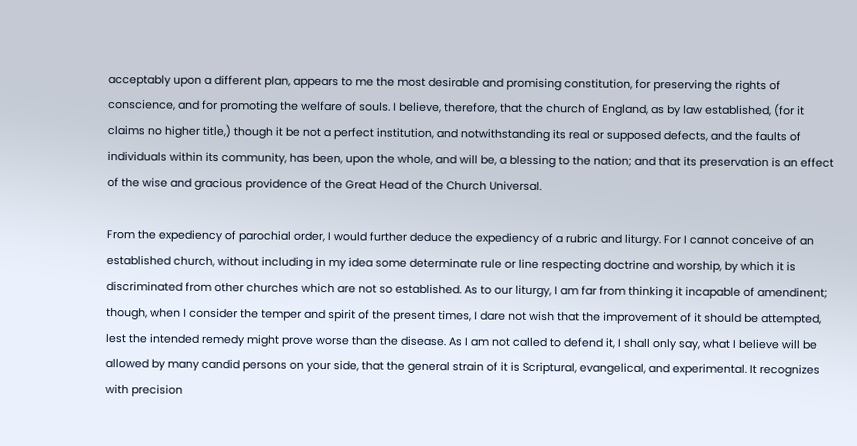acceptably upon a different plan, appears to me the most desirable and promising constitution, for preserving the rights of conscience, and for promoting the welfare of souls. I believe, therefore, that the church of England, as by law established, (for it claims no higher title,) though it be not a perfect institution, and notwithstanding its real or supposed defects, and the faults of individuals within its community, has been, upon the whole, and will be, a blessing to the nation; and that its preservation is an effect of the wise and gracious providence of the Great Head of the Church Universal.

From the expediency of parochial order, I would further deduce the expediency of a rubric and liturgy. For I cannot conceive of an established church, without including in my idea some determinate rule or line respecting doctrine and worship, by which it is discriminated from other churches which are not so established. As to our liturgy, I am far from thinking it incapable of amendinent; though, when I consider the temper and spirit of the present times, I dare not wish that the improvement of it should be attempted, lest the intended remedy might prove worse than the disease. As I am not called to defend it, I shall only say, what I believe will be allowed by many candid persons on your side, that the general strain of it is Scriptural, evangelical, and experimental. It recognizes with precision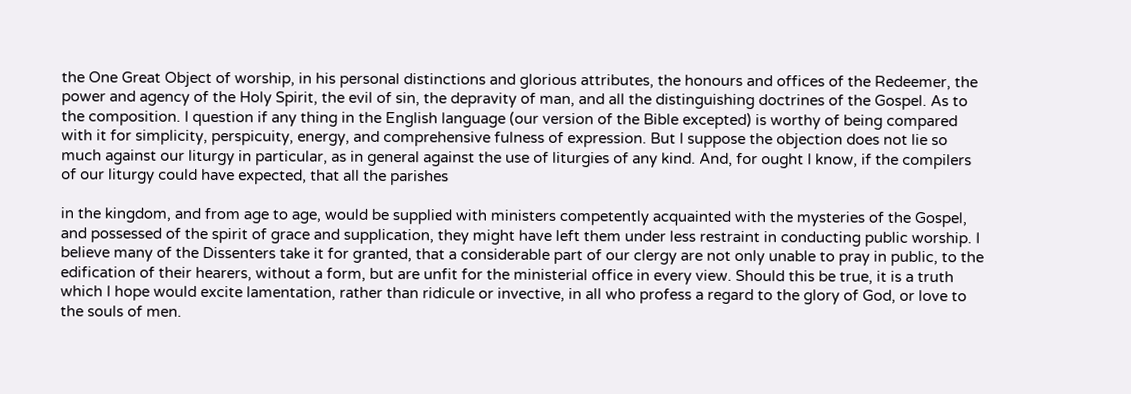the One Great Object of worship, in his personal distinctions and glorious attributes, the honours and offices of the Redeemer, the power and agency of the Holy Spirit, the evil of sin, the depravity of man, and all the distinguishing doctrines of the Gospel. As to the composition. I question if any thing in the English language (our version of the Bible excepted) is worthy of being compared with it for simplicity, perspicuity, energy, and comprehensive fulness of expression. But I suppose the objection does not lie so much against our liturgy in particular, as in general against the use of liturgies of any kind. And, for ought I know, if the compilers of our liturgy could have expected, that all the parishes

in the kingdom, and from age to age, would be supplied with ministers competently acquainted with the mysteries of the Gospel, and possessed of the spirit of grace and supplication, they might have left them under less restraint in conducting public worship. I believe many of the Dissenters take it for granted, that a considerable part of our clergy are not only unable to pray in public, to the edification of their hearers, without a form, but are unfit for the ministerial office in every view. Should this be true, it is a truth which I hope would excite lamentation, rather than ridicule or invective, in all who profess a regard to the glory of God, or love to the souls of men.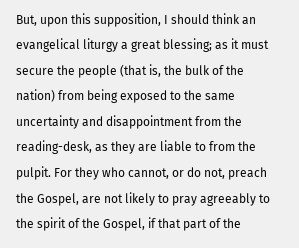But, upon this supposition, I should think an evangelical liturgy a great blessing; as it must secure the people (that is, the bulk of the nation) from being exposed to the same uncertainty and disappointment from the reading-desk, as they are liable to from the pulpit. For they who cannot, or do not, preach the Gospel, are not likely to pray agreeably to the spirit of the Gospel, if that part of the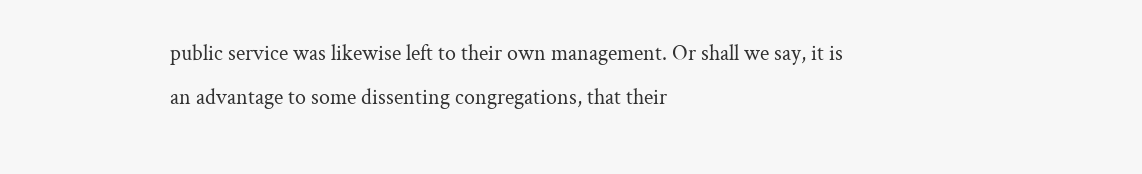public service was likewise left to their own management. Or shall we say, it is an advantage to some dissenting congregations, that their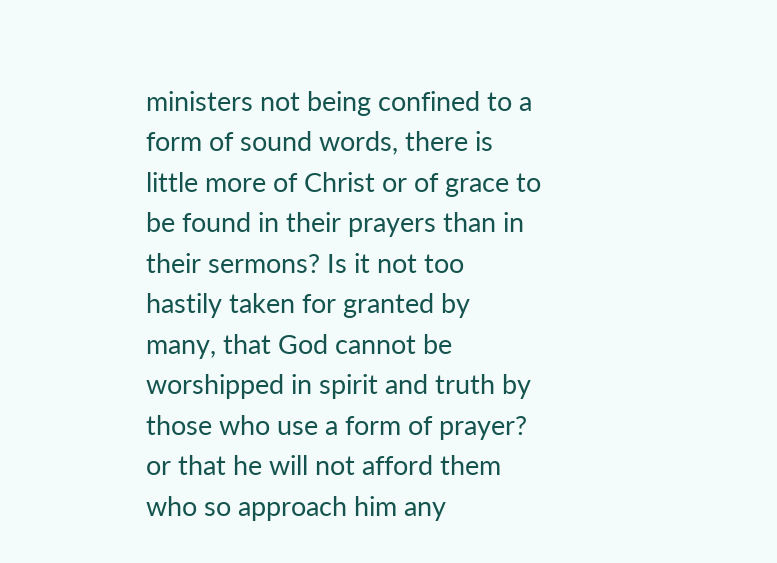ministers not being confined to a form of sound words, there is little more of Christ or of grace to be found in their prayers than in their sermons? Is it not too hastily taken for granted by many, that God cannot be worshipped in spirit and truth by those who use a form of prayer? or that he will not afford them who so approach him any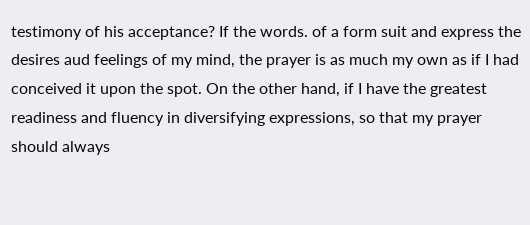testimony of his acceptance? If the words. of a form suit and express the desires aud feelings of my mind, the prayer is as much my own as if I had conceived it upon the spot. On the other hand, if I have the greatest readiness and fluency in diversifying expressions, so that my prayer should always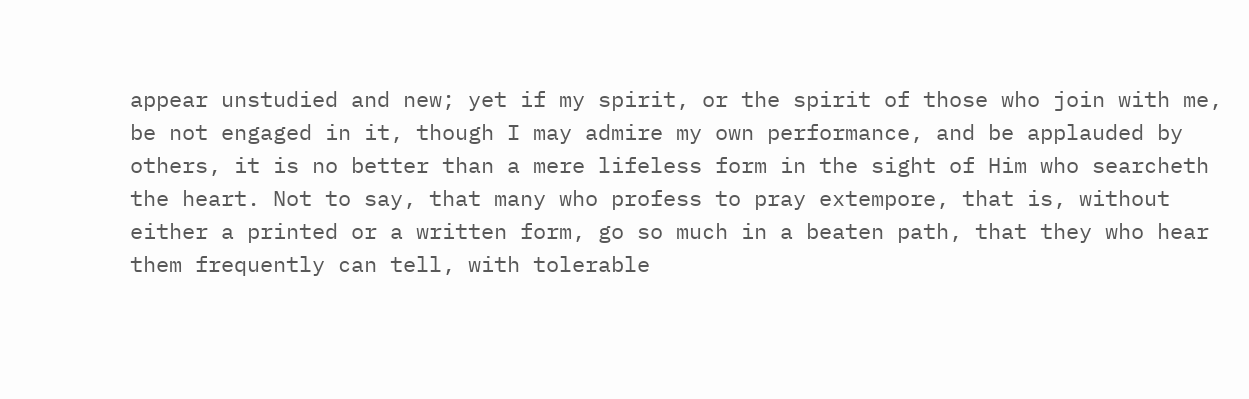appear unstudied and new; yet if my spirit, or the spirit of those who join with me, be not engaged in it, though I may admire my own performance, and be applauded by others, it is no better than a mere lifeless form in the sight of Him who searcheth the heart. Not to say, that many who profess to pray extempore, that is, without either a printed or a written form, go so much in a beaten path, that they who hear them frequently can tell, with tolerable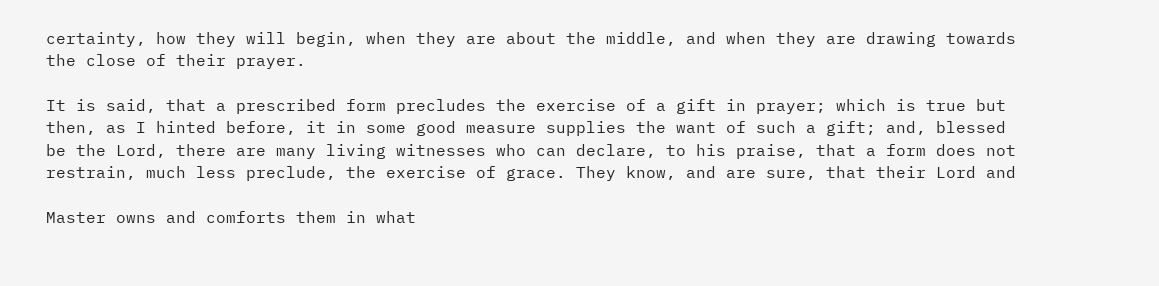certainty, how they will begin, when they are about the middle, and when they are drawing towards the close of their prayer.

It is said, that a prescribed form precludes the exercise of a gift in prayer; which is true but then, as I hinted before, it in some good measure supplies the want of such a gift; and, blessed be the Lord, there are many living witnesses who can declare, to his praise, that a form does not restrain, much less preclude, the exercise of grace. They know, and are sure, that their Lord and

Master owns and comforts them in what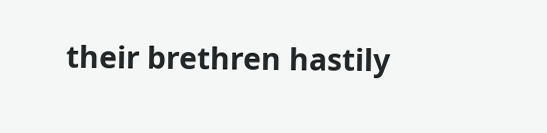their brethren hastily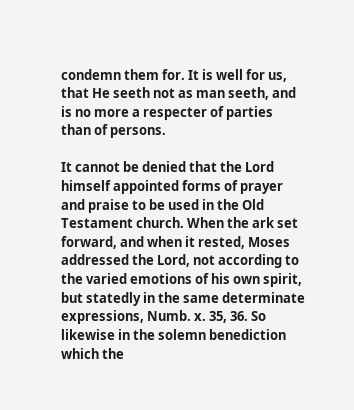condemn them for. It is well for us, that He seeth not as man seeth, and is no more a respecter of parties than of persons.

It cannot be denied that the Lord himself appointed forms of prayer and praise to be used in the Old Testament church. When the ark set forward, and when it rested, Moses addressed the Lord, not according to the varied emotions of his own spirit, but statedly in the same determinate expressions, Numb. x. 35, 36. So likewise in the solemn benediction which the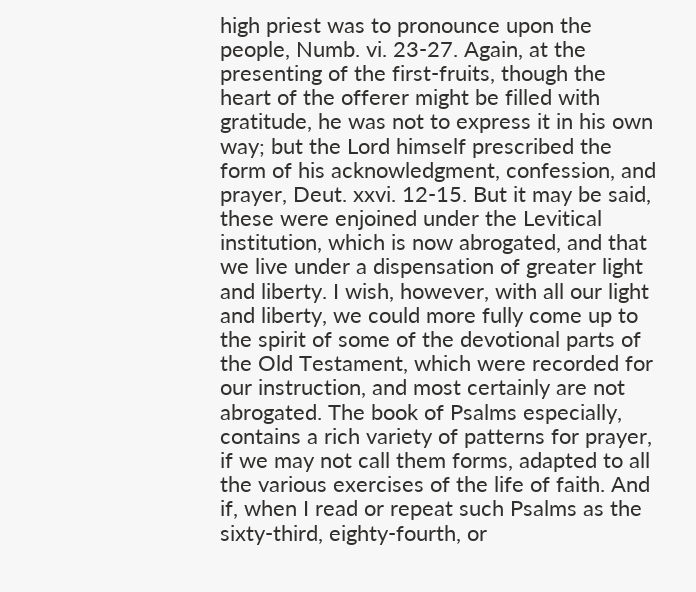high priest was to pronounce upon the people, Numb. vi. 23-27. Again, at the presenting of the first-fruits, though the heart of the offerer might be filled with gratitude, he was not to express it in his own way; but the Lord himself prescribed the form of his acknowledgment, confession, and prayer, Deut. xxvi. 12-15. But it may be said, these were enjoined under the Levitical institution, which is now abrogated, and that we live under a dispensation of greater light and liberty. I wish, however, with all our light and liberty, we could more fully come up to the spirit of some of the devotional parts of the Old Testament, which were recorded for our instruction, and most certainly are not abrogated. The book of Psalms especially, contains a rich variety of patterns for prayer, if we may not call them forms, adapted to all the various exercises of the life of faith. And if, when I read or repeat such Psalms as the sixty-third, eighty-fourth, or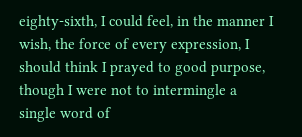eighty-sixth, I could feel, in the manner I wish, the force of every expression, I should think I prayed to good purpose, though I were not to intermingle a single word of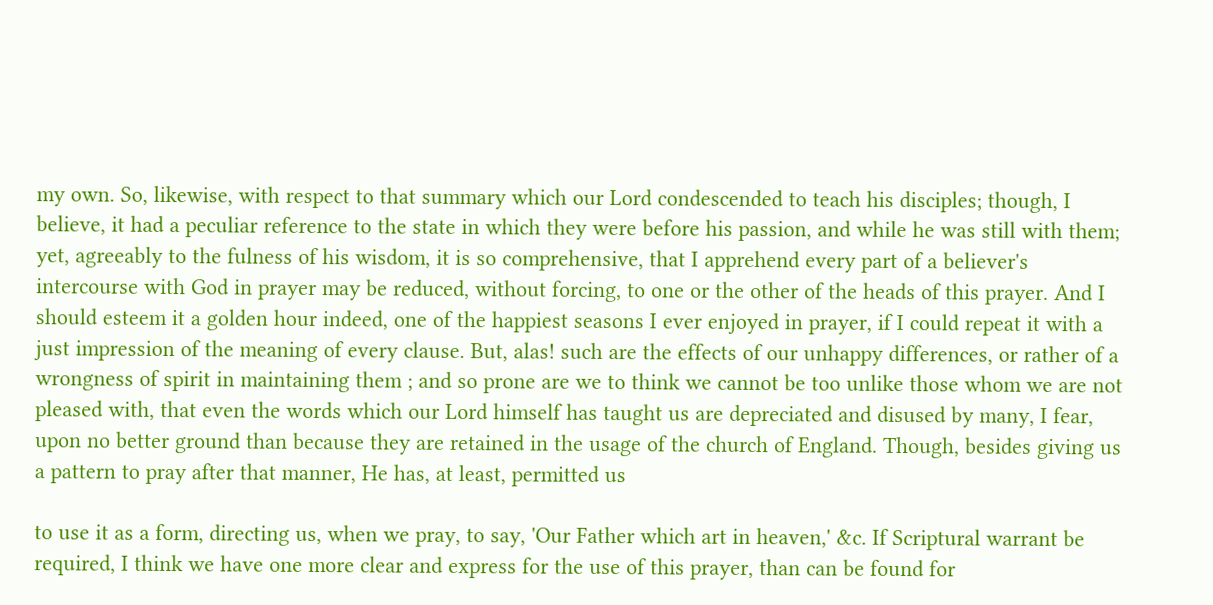my own. So, likewise, with respect to that summary which our Lord condescended to teach his disciples; though, I believe, it had a peculiar reference to the state in which they were before his passion, and while he was still with them; yet, agreeably to the fulness of his wisdom, it is so comprehensive, that I apprehend every part of a believer's intercourse with God in prayer may be reduced, without forcing, to one or the other of the heads of this prayer. And I should esteem it a golden hour indeed, one of the happiest seasons I ever enjoyed in prayer, if I could repeat it with a just impression of the meaning of every clause. But, alas! such are the effects of our unhappy differences, or rather of a wrongness of spirit in maintaining them ; and so prone are we to think we cannot be too unlike those whom we are not pleased with, that even the words which our Lord himself has taught us are depreciated and disused by many, I fear, upon no better ground than because they are retained in the usage of the church of England. Though, besides giving us a pattern to pray after that manner, He has, at least, permitted us

to use it as a form, directing us, when we pray, to say, 'Our Father which art in heaven,' &c. If Scriptural warrant be required, I think we have one more clear and express for the use of this prayer, than can be found for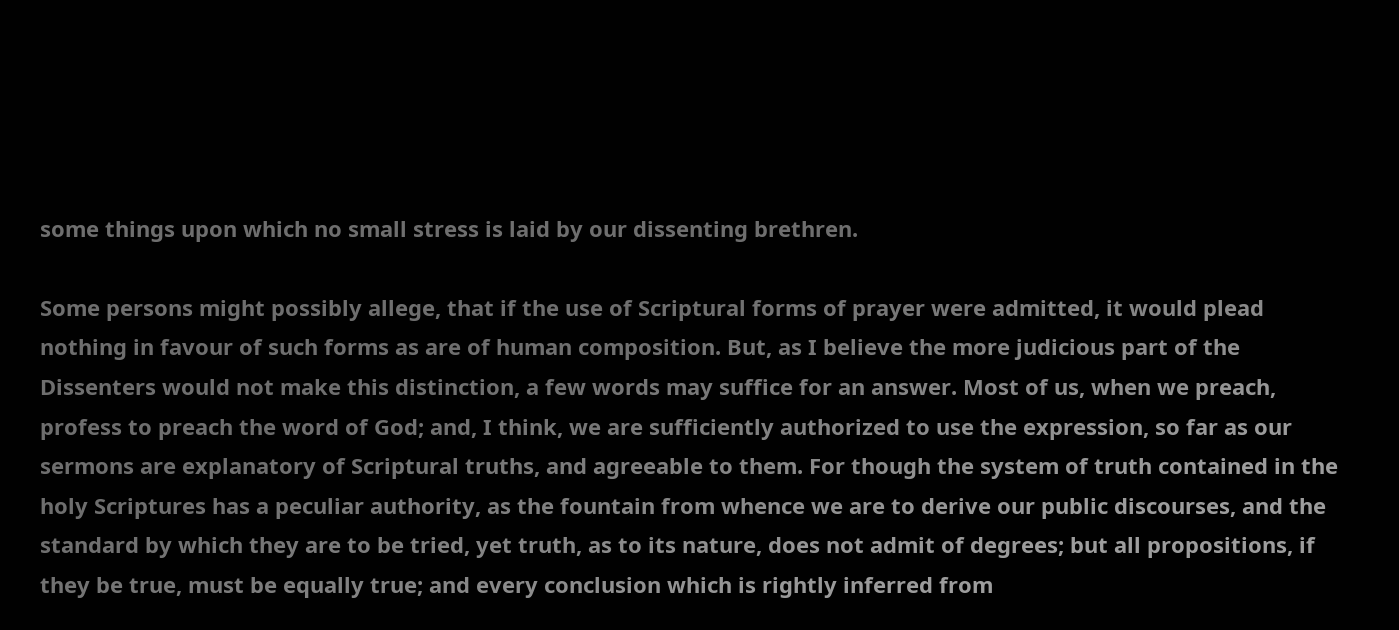some things upon which no small stress is laid by our dissenting brethren.

Some persons might possibly allege, that if the use of Scriptural forms of prayer were admitted, it would plead nothing in favour of such forms as are of human composition. But, as I believe the more judicious part of the Dissenters would not make this distinction, a few words may suffice for an answer. Most of us, when we preach, profess to preach the word of God; and, I think, we are sufficiently authorized to use the expression, so far as our sermons are explanatory of Scriptural truths, and agreeable to them. For though the system of truth contained in the holy Scriptures has a peculiar authority, as the fountain from whence we are to derive our public discourses, and the standard by which they are to be tried, yet truth, as to its nature, does not admit of degrees; but all propositions, if they be true, must be equally true; and every conclusion which is rightly inferred from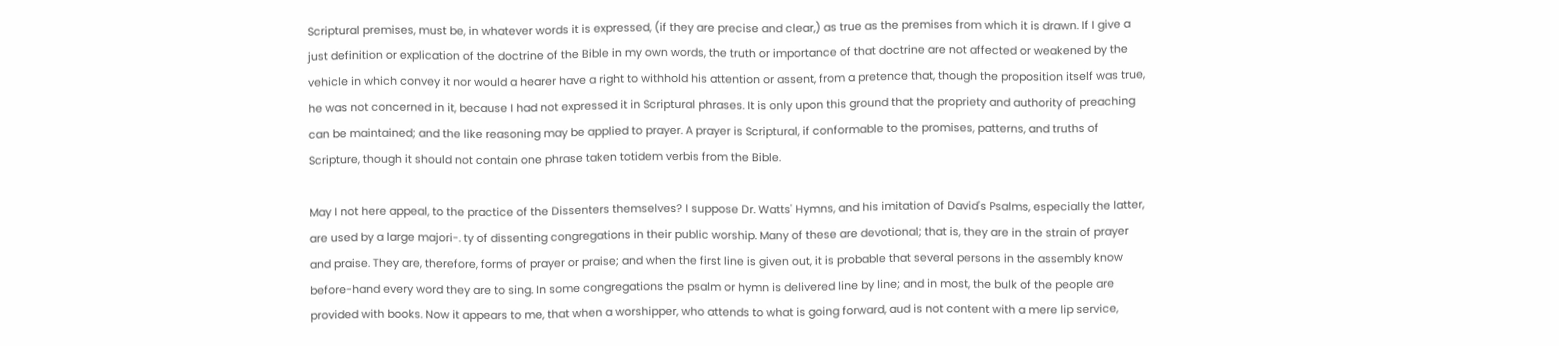Scriptural premises, must be, in whatever words it is expressed, (if they are precise and clear,) as true as the premises from which it is drawn. If I give a just definition or explication of the doctrine of the Bible in my own words, the truth or importance of that doctrine are not affected or weakened by the vehicle in which convey it nor would a hearer have a right to withhold his attention or assent, from a pretence that, though the proposition itself was true, he was not concerned in it, because I had not expressed it in Scriptural phrases. It is only upon this ground that the propriety and authority of preaching can be maintained; and the like reasoning may be applied to prayer. A prayer is Scriptural, if conformable to the promises, patterns, and truths of Scripture, though it should not contain one phrase taken totidem verbis from the Bible.

May I not here appeal, to the practice of the Dissenters themselves? I suppose Dr. Watts' Hymns, and his imitation of David's Psalms, especially the latter, are used by a large majori-. ty of dissenting congregations in their public worship. Many of these are devotional; that is, they are in the strain of prayer and praise. They are, therefore, forms of prayer or praise; and when the first line is given out, it is probable that several persons in the assembly know before-hand every word they are to sing. In some congregations the psalm or hymn is delivered line by line; and in most, the bulk of the people are provided with books. Now it appears to me, that when a worshipper, who attends to what is going forward, aud is not content with a mere lip service,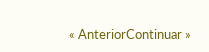« AnteriorContinuar »